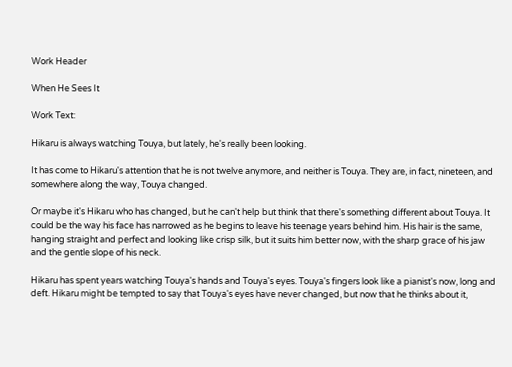Work Header

When He Sees It

Work Text:

Hikaru is always watching Touya, but lately, he's really been looking.

It has come to Hikaru's attention that he is not twelve anymore, and neither is Touya. They are, in fact, nineteen, and somewhere along the way, Touya changed.

Or maybe it's Hikaru who has changed, but he can't help but think that there's something different about Touya. It could be the way his face has narrowed as he begins to leave his teenage years behind him. His hair is the same, hanging straight and perfect and looking like crisp silk, but it suits him better now, with the sharp grace of his jaw and the gentle slope of his neck.

Hikaru has spent years watching Touya's hands and Touya's eyes. Touya's fingers look like a pianist's now, long and deft. Hikaru might be tempted to say that Touya's eyes have never changed, but now that he thinks about it,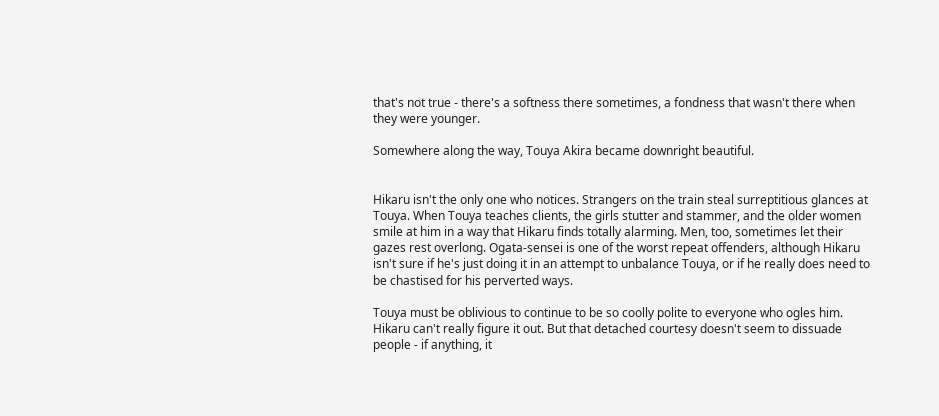that's not true - there's a softness there sometimes, a fondness that wasn't there when they were younger.

Somewhere along the way, Touya Akira became downright beautiful.


Hikaru isn't the only one who notices. Strangers on the train steal surreptitious glances at Touya. When Touya teaches clients, the girls stutter and stammer, and the older women smile at him in a way that Hikaru finds totally alarming. Men, too, sometimes let their gazes rest overlong. Ogata-sensei is one of the worst repeat offenders, although Hikaru isn't sure if he's just doing it in an attempt to unbalance Touya, or if he really does need to be chastised for his perverted ways.

Touya must be oblivious to continue to be so coolly polite to everyone who ogles him. Hikaru can't really figure it out. But that detached courtesy doesn't seem to dissuade people - if anything, it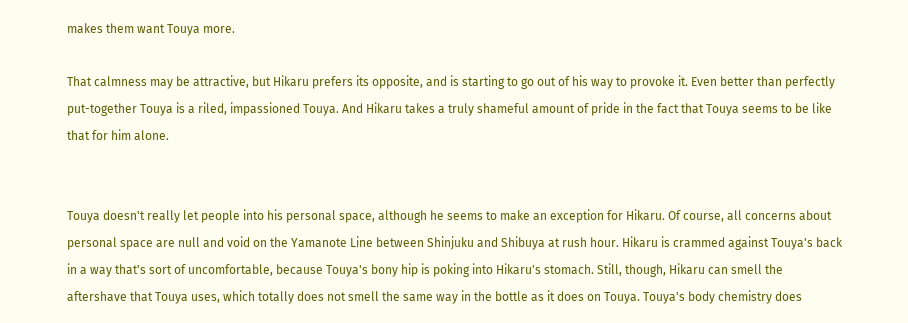makes them want Touya more.

That calmness may be attractive, but Hikaru prefers its opposite, and is starting to go out of his way to provoke it. Even better than perfectly put-together Touya is a riled, impassioned Touya. And Hikaru takes a truly shameful amount of pride in the fact that Touya seems to be like that for him alone.


Touya doesn't really let people into his personal space, although he seems to make an exception for Hikaru. Of course, all concerns about personal space are null and void on the Yamanote Line between Shinjuku and Shibuya at rush hour. Hikaru is crammed against Touya's back in a way that's sort of uncomfortable, because Touya's bony hip is poking into Hikaru's stomach. Still, though, Hikaru can smell the aftershave that Touya uses, which totally does not smell the same way in the bottle as it does on Touya. Touya's body chemistry does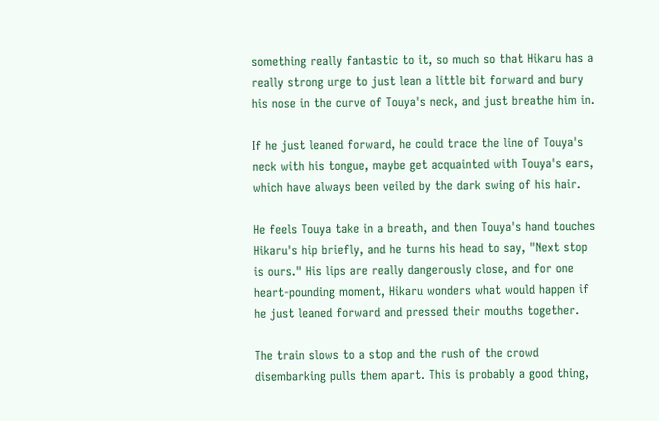something really fantastic to it, so much so that Hikaru has a really strong urge to just lean a little bit forward and bury his nose in the curve of Touya's neck, and just breathe him in.

If he just leaned forward, he could trace the line of Touya's neck with his tongue, maybe get acquainted with Touya's ears, which have always been veiled by the dark swing of his hair.

He feels Touya take in a breath, and then Touya's hand touches Hikaru's hip briefly, and he turns his head to say, "Next stop is ours." His lips are really dangerously close, and for one heart-pounding moment, Hikaru wonders what would happen if he just leaned forward and pressed their mouths together.

The train slows to a stop and the rush of the crowd disembarking pulls them apart. This is probably a good thing,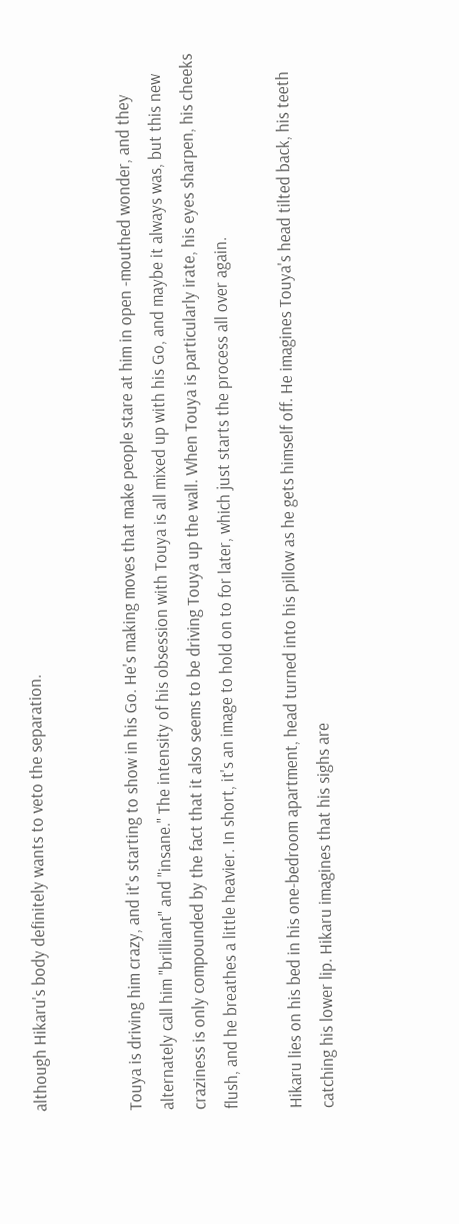although Hikaru's body definitely wants to veto the separation.


Touya is driving him crazy, and it's starting to show in his Go. He's making moves that make people stare at him in open -mouthed wonder, and they alternately call him "brilliant" and "insane." The intensity of his obsession with Touya is all mixed up with his Go, and maybe it always was, but this new craziness is only compounded by the fact that it also seems to be driving Touya up the wall. When Touya is particularly irate, his eyes sharpen, his cheeks flush, and he breathes a little heavier. In short, it's an image to hold on to for later, which just starts the process all over again.

Hikaru lies on his bed in his one-bedroom apartment, head turned into his pillow as he gets himself off. He imagines Touya's head tilted back, his teeth catching his lower lip. Hikaru imagines that his sighs are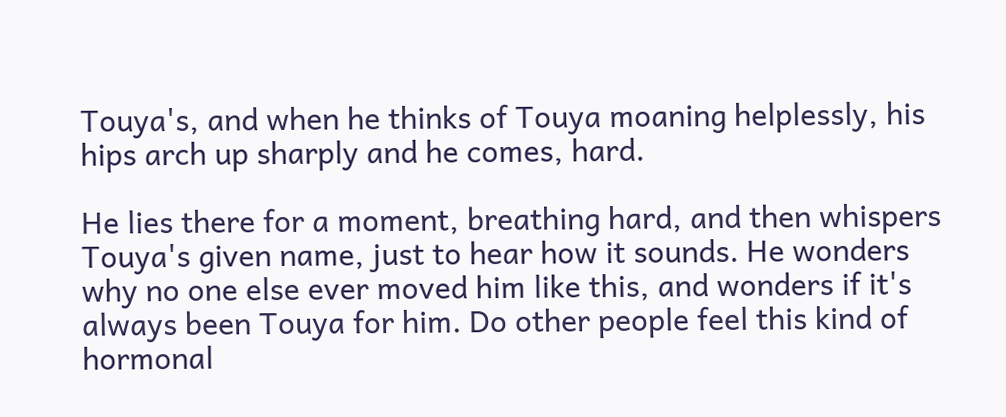Touya's, and when he thinks of Touya moaning helplessly, his hips arch up sharply and he comes, hard.

He lies there for a moment, breathing hard, and then whispers Touya's given name, just to hear how it sounds. He wonders why no one else ever moved him like this, and wonders if it's always been Touya for him. Do other people feel this kind of hormonal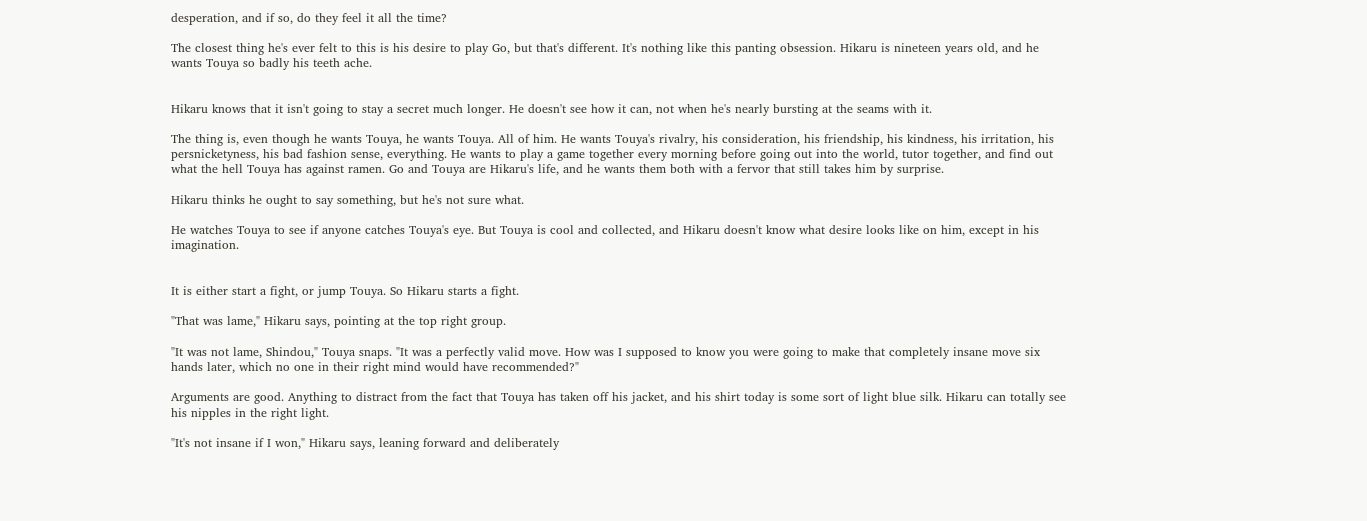desperation, and if so, do they feel it all the time?

The closest thing he's ever felt to this is his desire to play Go, but that's different. It's nothing like this panting obsession. Hikaru is nineteen years old, and he wants Touya so badly his teeth ache.


Hikaru knows that it isn't going to stay a secret much longer. He doesn't see how it can, not when he's nearly bursting at the seams with it.

The thing is, even though he wants Touya, he wants Touya. All of him. He wants Touya's rivalry, his consideration, his friendship, his kindness, his irritation, his persnicketyness, his bad fashion sense, everything. He wants to play a game together every morning before going out into the world, tutor together, and find out what the hell Touya has against ramen. Go and Touya are Hikaru's life, and he wants them both with a fervor that still takes him by surprise.

Hikaru thinks he ought to say something, but he's not sure what.

He watches Touya to see if anyone catches Touya's eye. But Touya is cool and collected, and Hikaru doesn't know what desire looks like on him, except in his imagination.


It is either start a fight, or jump Touya. So Hikaru starts a fight.

"That was lame," Hikaru says, pointing at the top right group.

"It was not lame, Shindou," Touya snaps. "It was a perfectly valid move. How was I supposed to know you were going to make that completely insane move six hands later, which no one in their right mind would have recommended?"

Arguments are good. Anything to distract from the fact that Touya has taken off his jacket, and his shirt today is some sort of light blue silk. Hikaru can totally see his nipples in the right light.

"It's not insane if I won," Hikaru says, leaning forward and deliberately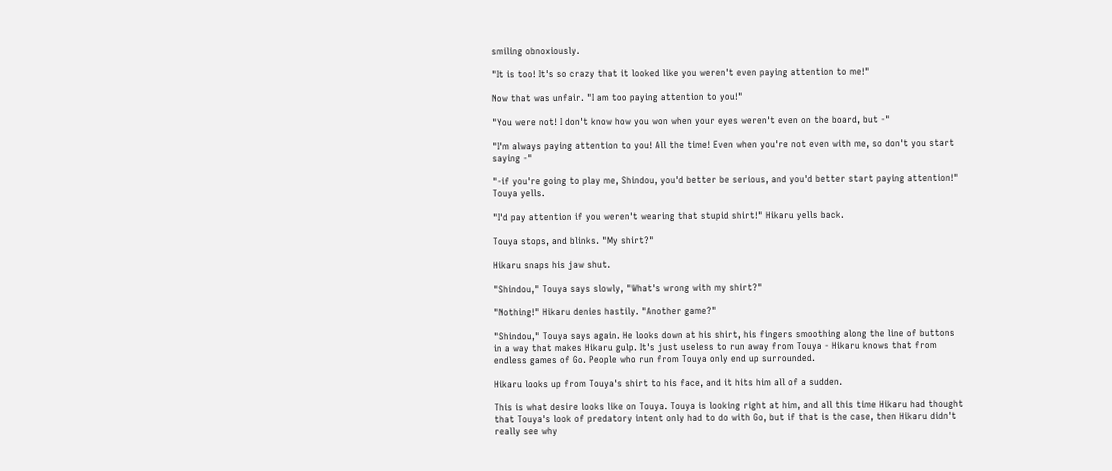smiling obnoxiously.

"It is too! It's so crazy that it looked like you weren't even paying attention to me!"

Now that was unfair. "I am too paying attention to you!"

"You were not! I don't know how you won when your eyes weren't even on the board, but -"

"I'm always paying attention to you! All the time! Even when you're not even with me, so don't you start saying -"

"-if you're going to play me, Shindou, you'd better be serious, and you'd better start paying attention!" Touya yells.

"I'd pay attention if you weren't wearing that stupid shirt!" Hikaru yells back.

Touya stops, and blinks. "My shirt?"

Hikaru snaps his jaw shut.

"Shindou," Touya says slowly, "What's wrong with my shirt?"

"Nothing!" Hikaru denies hastily. "Another game?"

"Shindou," Touya says again. He looks down at his shirt, his fingers smoothing along the line of buttons in a way that makes Hikaru gulp. It's just useless to run away from Touya - Hikaru knows that from endless games of Go. People who run from Touya only end up surrounded.

Hikaru looks up from Touya's shirt to his face, and it hits him all of a sudden.

This is what desire looks like on Touya. Touya is looking right at him, and all this time Hikaru had thought that Touya's look of predatory intent only had to do with Go, but if that is the case, then Hikaru didn't really see why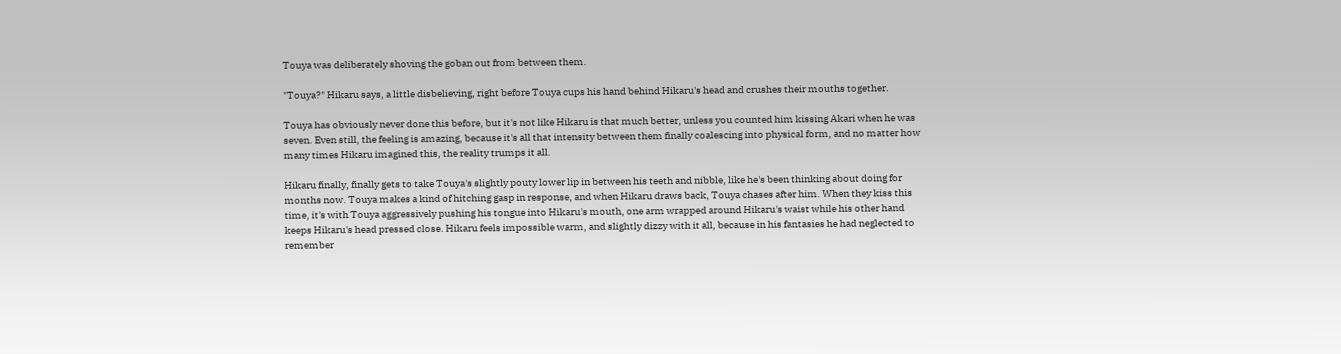Touya was deliberately shoving the goban out from between them.

"Touya?" Hikaru says, a little disbelieving, right before Touya cups his hand behind Hikaru's head and crushes their mouths together.

Touya has obviously never done this before, but it's not like Hikaru is that much better, unless you counted him kissing Akari when he was seven. Even still, the feeling is amazing, because it's all that intensity between them finally coalescing into physical form, and no matter how many times Hikaru imagined this, the reality trumps it all.

Hikaru finally, finally gets to take Touya's slightly pouty lower lip in between his teeth and nibble, like he's been thinking about doing for months now. Touya makes a kind of hitching gasp in response, and when Hikaru draws back, Touya chases after him. When they kiss this time, it's with Touya aggressively pushing his tongue into Hikaru's mouth, one arm wrapped around Hikaru's waist while his other hand keeps Hikaru's head pressed close. Hikaru feels impossible warm, and slightly dizzy with it all, because in his fantasies he had neglected to remember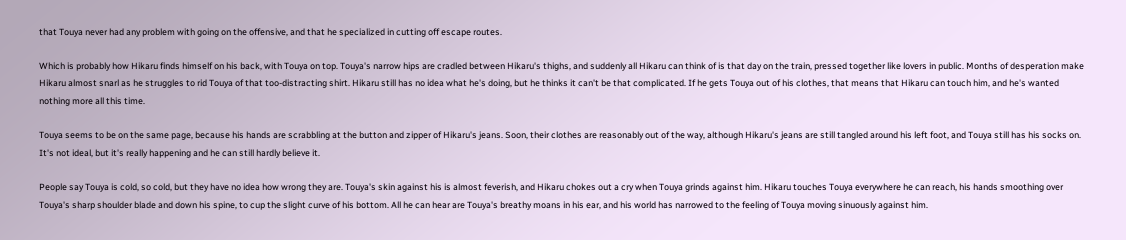that Touya never had any problem with going on the offensive, and that he specialized in cutting off escape routes.

Which is probably how Hikaru finds himself on his back, with Touya on top. Touya's narrow hips are cradled between Hikaru's thighs, and suddenly all Hikaru can think of is that day on the train, pressed together like lovers in public. Months of desperation make Hikaru almost snarl as he struggles to rid Touya of that too-distracting shirt. Hikaru still has no idea what he's doing, but he thinks it can't be that complicated. If he gets Touya out of his clothes, that means that Hikaru can touch him, and he's wanted nothing more all this time.

Touya seems to be on the same page, because his hands are scrabbling at the button and zipper of Hikaru's jeans. Soon, their clothes are reasonably out of the way, although Hikaru's jeans are still tangled around his left foot, and Touya still has his socks on. It's not ideal, but it's really happening and he can still hardly believe it.

People say Touya is cold, so cold, but they have no idea how wrong they are. Touya's skin against his is almost feverish, and Hikaru chokes out a cry when Touya grinds against him. Hikaru touches Touya everywhere he can reach, his hands smoothing over Touya's sharp shoulder blade and down his spine, to cup the slight curve of his bottom. All he can hear are Touya's breathy moans in his ear, and his world has narrowed to the feeling of Touya moving sinuously against him.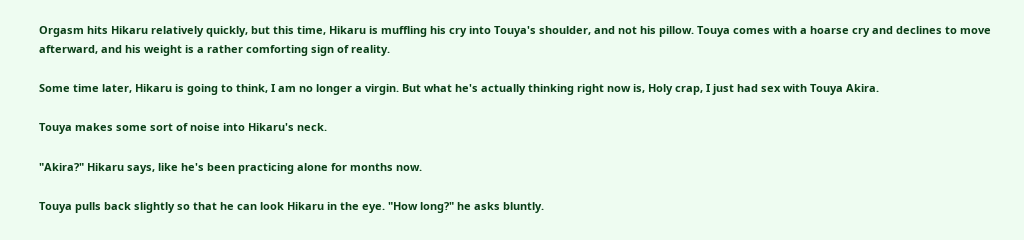Orgasm hits Hikaru relatively quickly, but this time, Hikaru is muffling his cry into Touya's shoulder, and not his pillow. Touya comes with a hoarse cry and declines to move afterward, and his weight is a rather comforting sign of reality.

Some time later, Hikaru is going to think, I am no longer a virgin. But what he's actually thinking right now is, Holy crap, I just had sex with Touya Akira.

Touya makes some sort of noise into Hikaru's neck.

"Akira?" Hikaru says, like he's been practicing alone for months now.

Touya pulls back slightly so that he can look Hikaru in the eye. "How long?" he asks bluntly.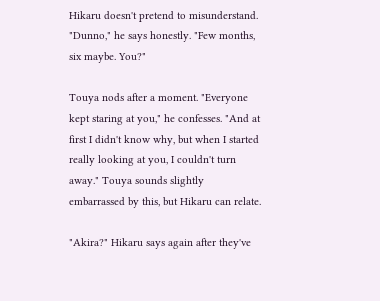Hikaru doesn't pretend to misunderstand. "Dunno," he says honestly. "Few months, six maybe. You?"

Touya nods after a moment. "Everyone kept staring at you," he confesses. "And at first I didn't know why, but when I started really looking at you, I couldn't turn away." Touya sounds slightly embarrassed by this, but Hikaru can relate.

"Akira?" Hikaru says again after they've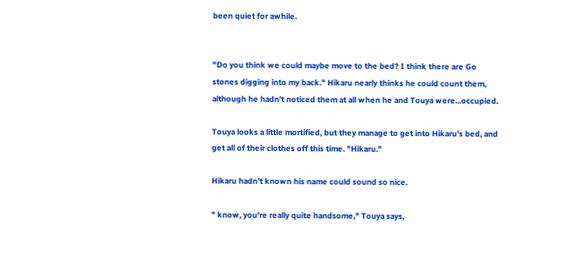been quiet for awhile.


"Do you think we could maybe move to the bed? I think there are Go stones digging into my back." Hikaru nearly thinks he could count them, although he hadn't noticed them at all when he and Touya were...occupied.

Touya looks a little mortified, but they manage to get into Hikaru's bed, and get all of their clothes off this time. "Hikaru."

Hikaru hadn't known his name could sound so nice.

" know, you're really quite handsome," Touya says,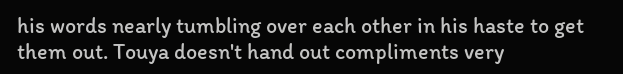his words nearly tumbling over each other in his haste to get them out. Touya doesn't hand out compliments very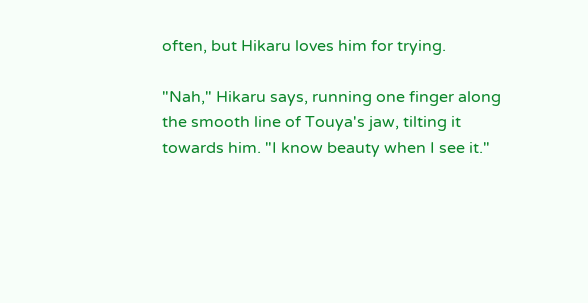often, but Hikaru loves him for trying.

"Nah," Hikaru says, running one finger along the smooth line of Touya's jaw, tilting it towards him. "I know beauty when I see it."